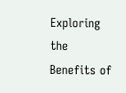Exploring the Benefits of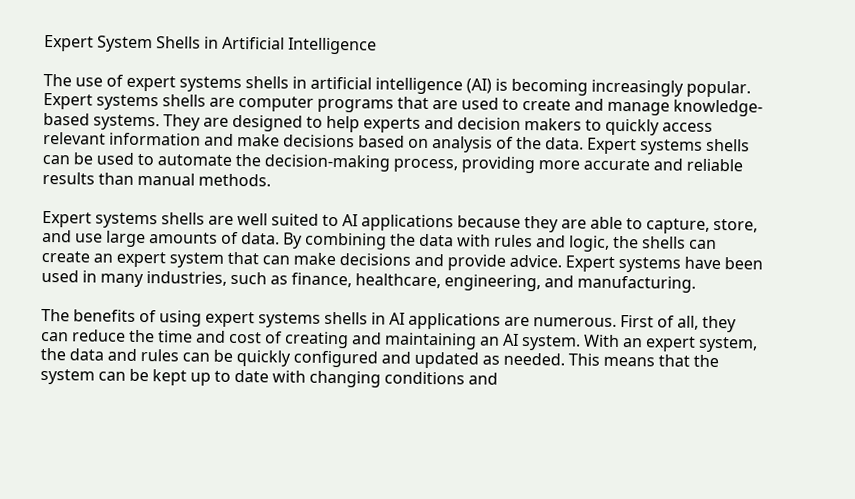Expert System Shells in Artificial Intelligence

The use of expert systems shells in artificial intelligence (AI) is becoming increasingly popular. Expert systems shells are computer programs that are used to create and manage knowledge-based systems. They are designed to help experts and decision makers to quickly access relevant information and make decisions based on analysis of the data. Expert systems shells can be used to automate the decision-making process, providing more accurate and reliable results than manual methods.

Expert systems shells are well suited to AI applications because they are able to capture, store, and use large amounts of data. By combining the data with rules and logic, the shells can create an expert system that can make decisions and provide advice. Expert systems have been used in many industries, such as finance, healthcare, engineering, and manufacturing.

The benefits of using expert systems shells in AI applications are numerous. First of all, they can reduce the time and cost of creating and maintaining an AI system. With an expert system, the data and rules can be quickly configured and updated as needed. This means that the system can be kept up to date with changing conditions and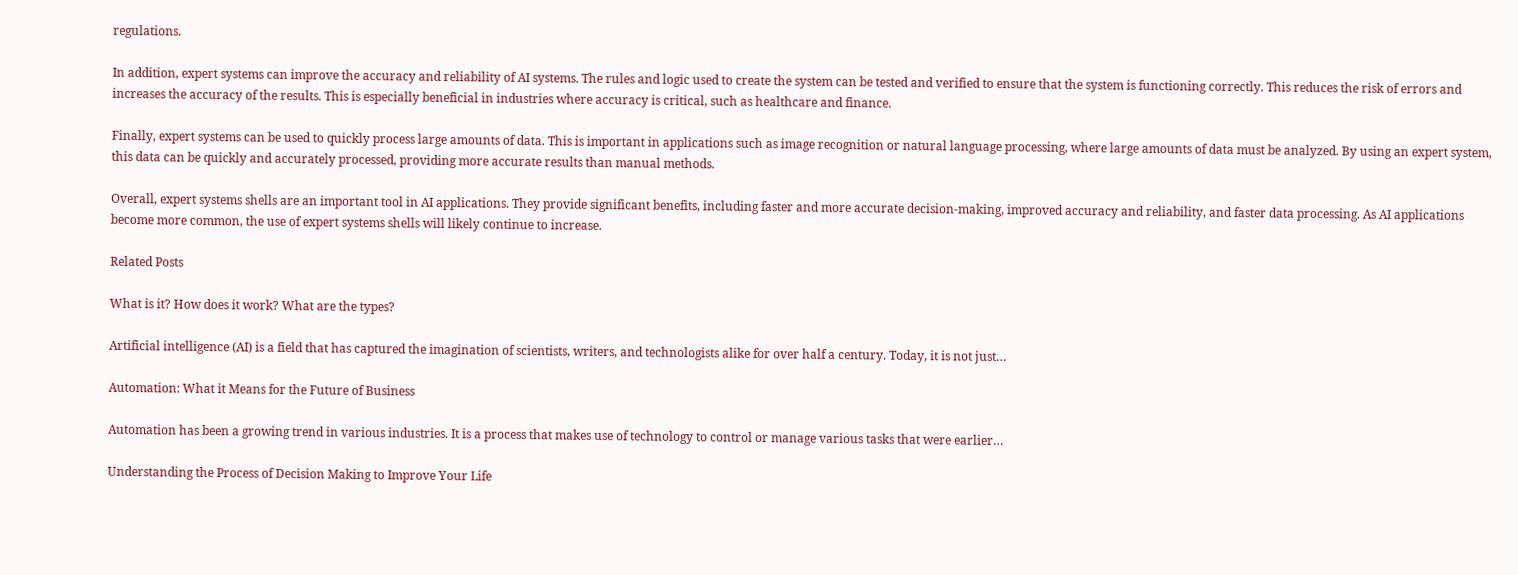regulations.

In addition, expert systems can improve the accuracy and reliability of AI systems. The rules and logic used to create the system can be tested and verified to ensure that the system is functioning correctly. This reduces the risk of errors and increases the accuracy of the results. This is especially beneficial in industries where accuracy is critical, such as healthcare and finance.

Finally, expert systems can be used to quickly process large amounts of data. This is important in applications such as image recognition or natural language processing, where large amounts of data must be analyzed. By using an expert system, this data can be quickly and accurately processed, providing more accurate results than manual methods.

Overall, expert systems shells are an important tool in AI applications. They provide significant benefits, including faster and more accurate decision-making, improved accuracy and reliability, and faster data processing. As AI applications become more common, the use of expert systems shells will likely continue to increase.

Related Posts

What is it? How does it work? What are the types?

Artificial intelligence (AI) is a field that has captured the imagination of scientists, writers, and technologists alike for over half a century. Today, it is not just…

Automation: What it Means for the Future of Business

Automation has been a growing trend in various industries. It is a process that makes use of technology to control or manage various tasks that were earlier…

Understanding the Process of Decision Making to Improve Your Life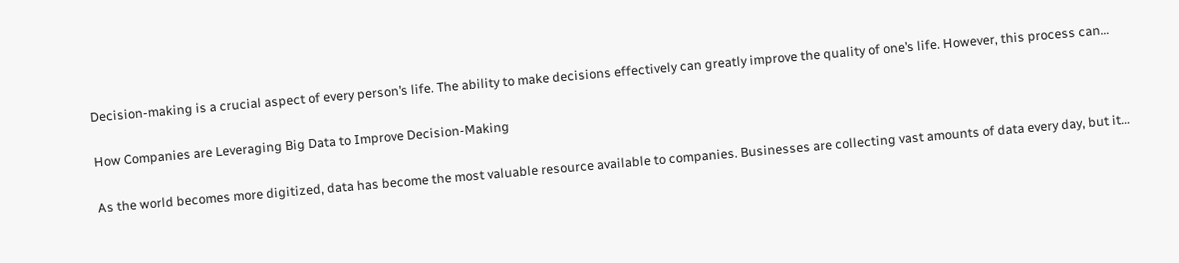Decision-making is a crucial aspect of every person’s life. The ability to make decisions effectively can greatly improve the quality of one’s life. However, this process can…

How Companies are Leveraging Big Data to Improve Decision-Making

As the world becomes more digitized, data has become the most valuable resource available to companies. Businesses are collecting vast amounts of data every day, but it…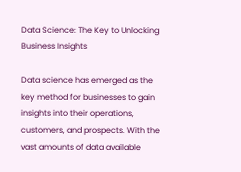Data Science: The Key to Unlocking Business Insights

Data science has emerged as the key method for businesses to gain insights into their operations, customers, and prospects. With the vast amounts of data available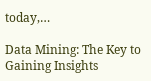today,…

Data Mining: The Key to Gaining Insights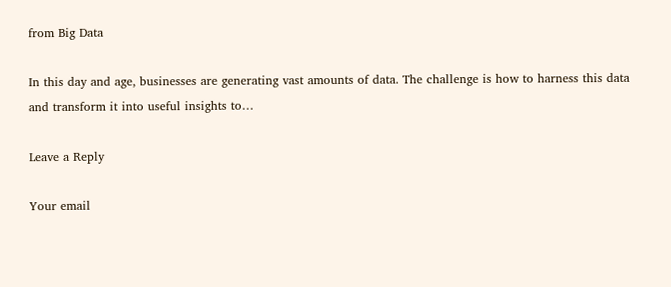from Big Data

In this day and age, businesses are generating vast amounts of data. The challenge is how to harness this data and transform it into useful insights to…

Leave a Reply

Your email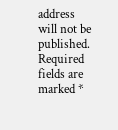address will not be published. Required fields are marked *